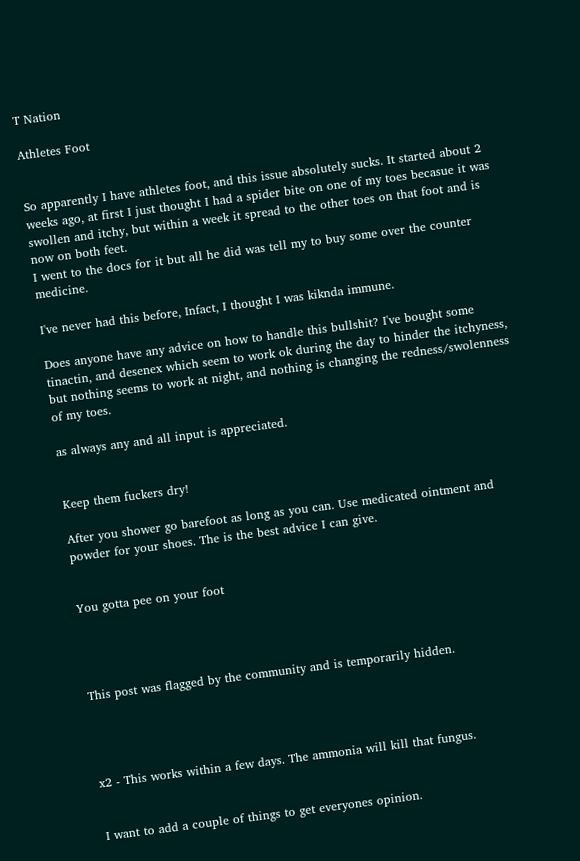T Nation

Athletes Foot


So apparently I have athletes foot, and this issue absolutely sucks. It started about 2 weeks ago, at first I just thought I had a spider bite on one of my toes becasue it was swollen and itchy, but within a week it spread to the other toes on that foot and is now on both feet.
I went to the docs for it but all he did was tell my to buy some over the counter medicine.

I've never had this before, Infact, I thought I was kiknda immune.

Does anyone have any advice on how to handle this bullshit? I've bought some tinactin, and desenex which seem to work ok during the day to hinder the itchyness, but nothing seems to work at night, and nothing is changing the redness/swolenness of my toes.

as always any and all input is appreciated.


Keep them fuckers dry!

After you shower go barefoot as long as you can. Use medicated ointment and powder for your shoes. The is the best advice I can give.


You gotta pee on your foot




This post was flagged by the community and is temporarily hidden.




x2 - This works within a few days. The ammonia will kill that fungus.


I want to add a couple of things to get everyones opinion.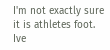I'm not exactly sure it is athletes foot. Ive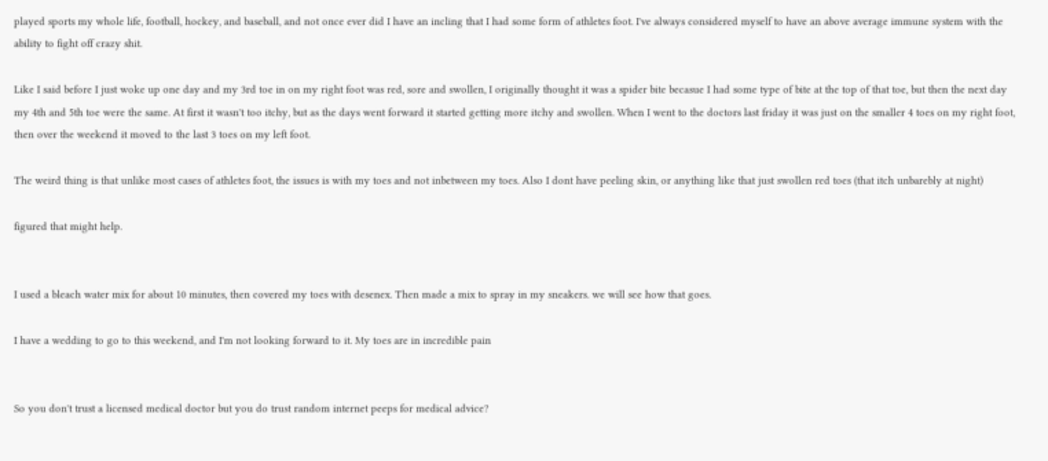played sports my whole life, football, hockey, and baseball, and not once ever did I have an incling that I had some form of athletes foot. I've always considered myself to have an above average immune system with the ability to fight off crazy shit.

Like I said before I just woke up one day and my 3rd toe in on my right foot was red, sore and swollen, I originally thought it was a spider bite becasue I had some type of bite at the top of that toe, but then the next day my 4th and 5th toe were the same. At first it wasn't too itchy, but as the days went forward it started getting more itchy and swollen. When I went to the doctors last friday it was just on the smaller 4 toes on my right foot, then over the weekend it moved to the last 3 toes on my left foot.

The weird thing is that unlike most cases of athletes foot, the issues is with my toes and not inbetween my toes. Also I dont have peeling skin, or anything like that just swollen red toes (that itch unbarebly at night)

figured that might help.


I used a bleach water mix for about 10 minutes, then covered my toes with desenex. Then made a mix to spray in my sneakers. we will see how that goes.

I have a wedding to go to this weekend, and I'm not looking forward to it. My toes are in incredible pain


So you don't trust a licensed medical doctor but you do trust random internet peeps for medical advice?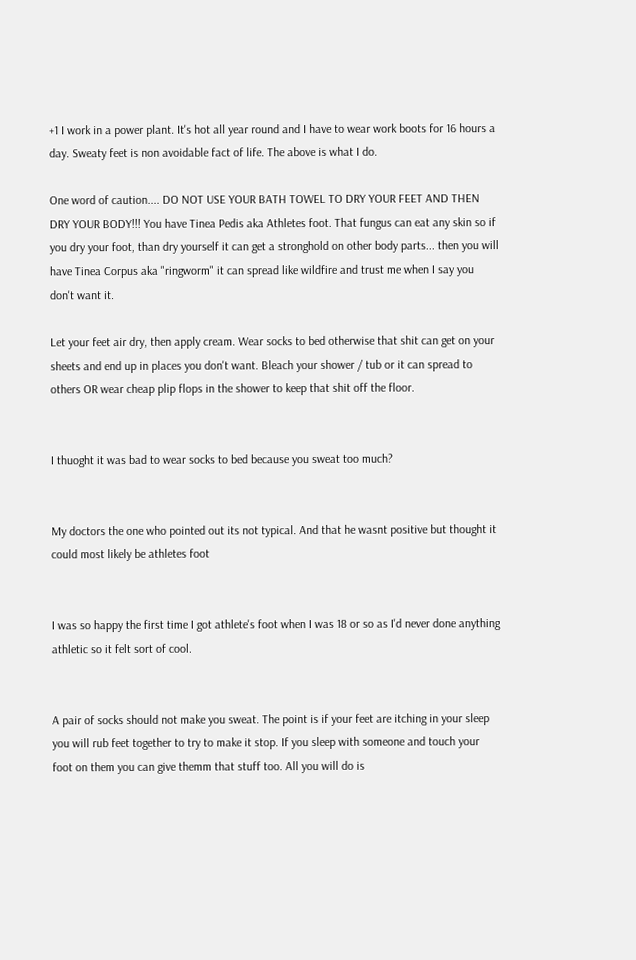+1 I work in a power plant. It's hot all year round and I have to wear work boots for 16 hours a day. Sweaty feet is non avoidable fact of life. The above is what I do.

One word of caution.... DO NOT USE YOUR BATH TOWEL TO DRY YOUR FEET AND THEN DRY YOUR BODY!!! You have Tinea Pedis aka Athletes foot. That fungus can eat any skin so if you dry your foot, than dry yourself it can get a stronghold on other body parts... then you will have Tinea Corpus aka "ringworm" it can spread like wildfire and trust me when I say you don't want it.

Let your feet air dry, then apply cream. Wear socks to bed otherwise that shit can get on your sheets and end up in places you don't want. Bleach your shower / tub or it can spread to others OR wear cheap plip flops in the shower to keep that shit off the floor.


I thuoght it was bad to wear socks to bed because you sweat too much?


My doctors the one who pointed out its not typical. And that he wasnt positive but thought it could most likely be athletes foot


I was so happy the first time I got athlete's foot when I was 18 or so as I'd never done anything athletic so it felt sort of cool.


A pair of socks should not make you sweat. The point is if your feet are itching in your sleep you will rub feet together to try to make it stop. If you sleep with someone and touch your foot on them you can give themm that stuff too. All you will do is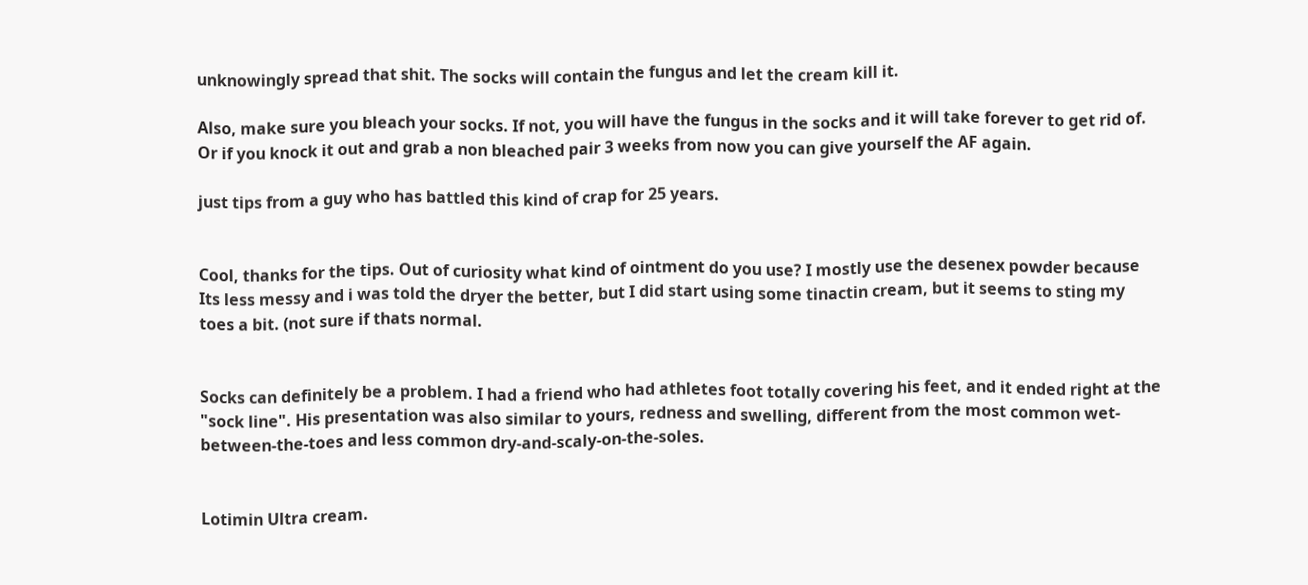unknowingly spread that shit. The socks will contain the fungus and let the cream kill it.

Also, make sure you bleach your socks. If not, you will have the fungus in the socks and it will take forever to get rid of. Or if you knock it out and grab a non bleached pair 3 weeks from now you can give yourself the AF again.

just tips from a guy who has battled this kind of crap for 25 years.


Cool, thanks for the tips. Out of curiosity what kind of ointment do you use? I mostly use the desenex powder because Its less messy and i was told the dryer the better, but I did start using some tinactin cream, but it seems to sting my toes a bit. (not sure if thats normal.


Socks can definitely be a problem. I had a friend who had athletes foot totally covering his feet, and it ended right at the "sock line". His presentation was also similar to yours, redness and swelling, different from the most common wet-between-the-toes and less common dry-and-scaly-on-the-soles.


Lotimin Ultra cream.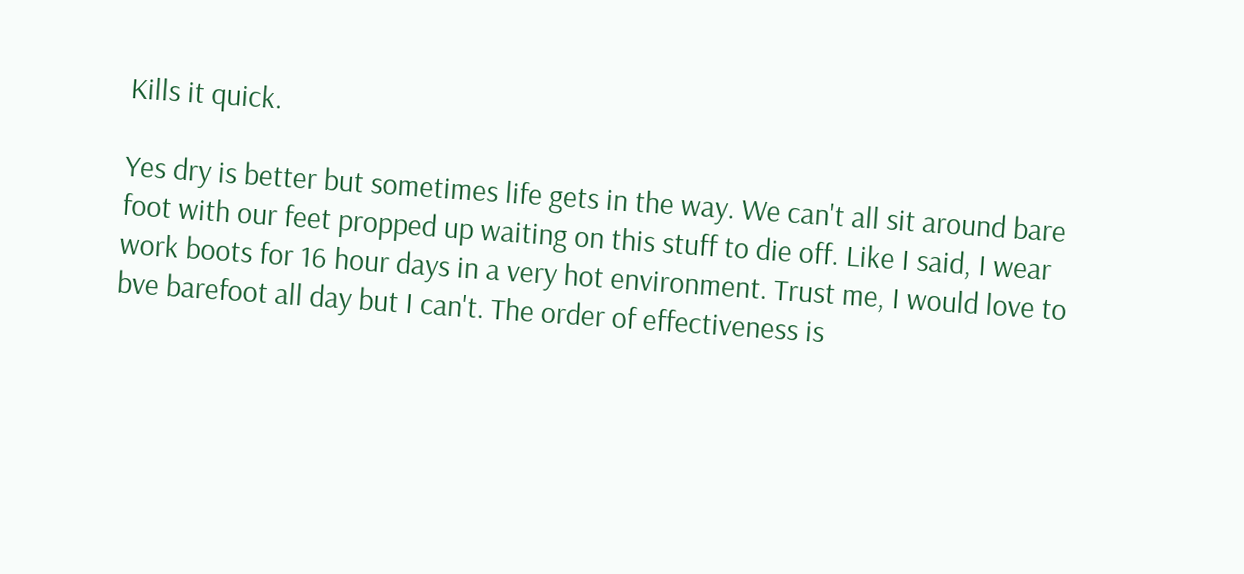Kills it quick.

Yes dry is better but sometimes life gets in the way. We can't all sit around bare foot with our feet propped up waiting on this stuff to die off. Like I said, I wear work boots for 16 hour days in a very hot environment. Trust me, I would love to bve barefoot all day but I can't. The order of effectiveness is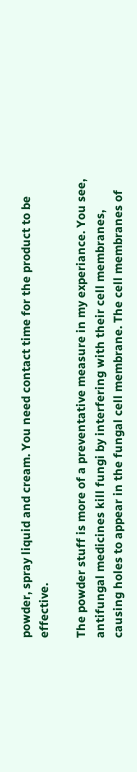powder, spray liquid and cream. You need contact time for the product to be effective.

The powder stuff is more of a preventative measure in my experiance. You see, antifungal medicines kill fungi by interfering with their cell membranes, causing holes to appear in the fungal cell membrane. The cell membranes of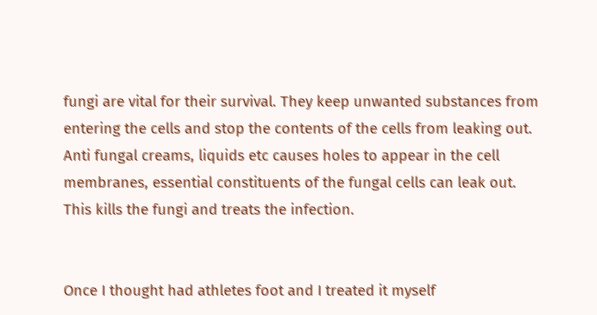fungi are vital for their survival. They keep unwanted substances from entering the cells and stop the contents of the cells from leaking out. Anti fungal creams, liquids etc causes holes to appear in the cell membranes, essential constituents of the fungal cells can leak out. This kills the fungi and treats the infection.


Once I thought had athletes foot and I treated it myself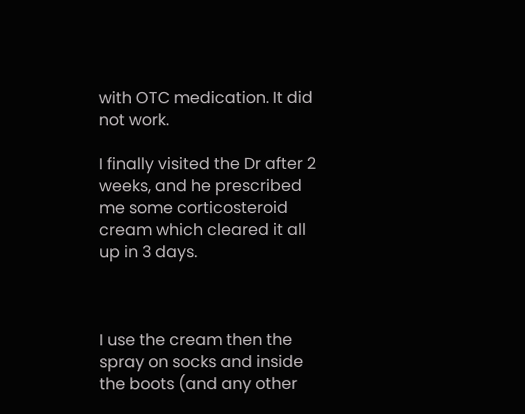with OTC medication. It did not work.

I finally visited the Dr after 2 weeks, and he prescribed me some corticosteroid cream which cleared it all up in 3 days.



I use the cream then the spray on socks and inside the boots (and any other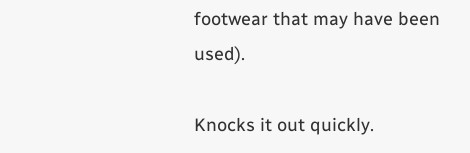footwear that may have been used).

Knocks it out quickly.